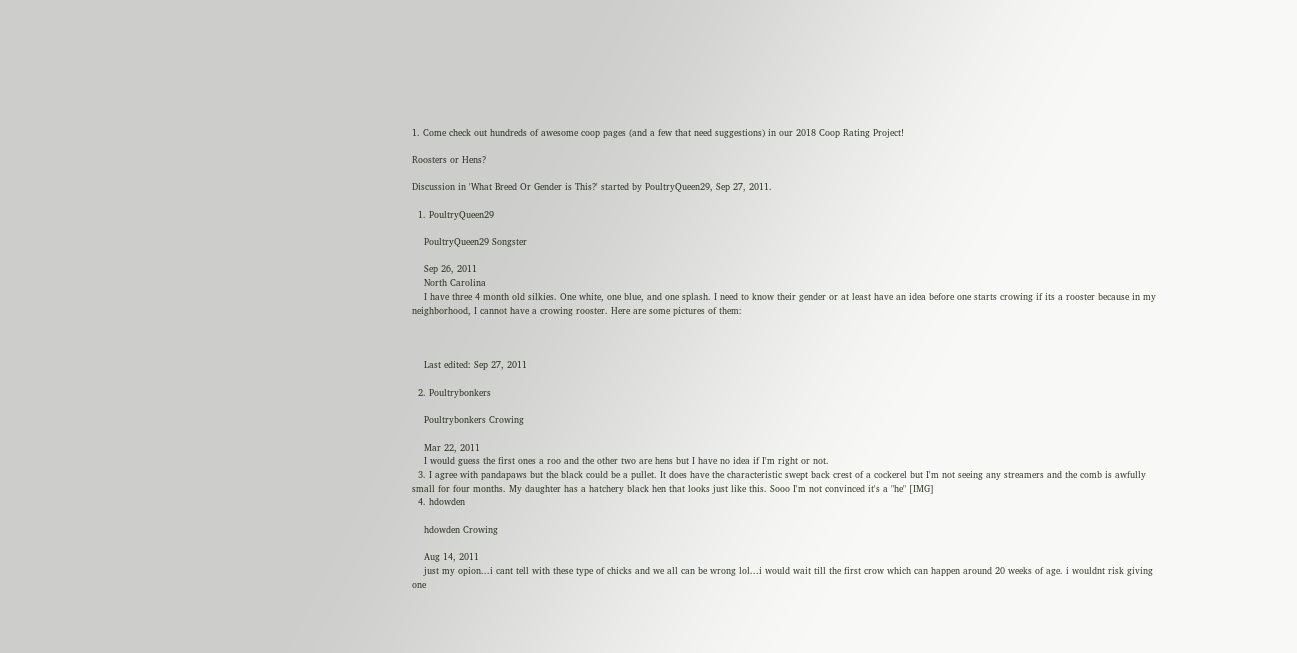1. Come check out hundreds of awesome coop pages (and a few that need suggestions) in our 2018 Coop Rating Project!

Roosters or Hens?

Discussion in 'What Breed Or Gender is This?' started by PoultryQueen29, Sep 27, 2011.

  1. PoultryQueen29

    PoultryQueen29 Songster

    Sep 26, 2011
    North Carolina
    I have three 4 month old silkies. One white, one blue, and one splash. I need to know their gender or at least have an idea before one starts crowing if its a rooster because in my neighborhood, I cannot have a crowing rooster. Here are some pictures of them:



    Last edited: Sep 27, 2011

  2. Poultrybonkers

    Poultrybonkers Crowing

    Mar 22, 2011
    I would guess the first ones a roo and the other two are hens but I have no idea if I'm right or not.
  3. I agree with pandapaws but the black could be a pullet. It does have the characteristic swept back crest of a cockerel but I'm not seeing any streamers and the comb is awfully small for four months. My daughter has a hatchery black hen that looks just like this. Sooo I'm not convinced it's a "he" [IMG]
  4. hdowden

    hdowden Crowing

    Aug 14, 2011
    just my opion...i cant tell with these type of chicks and we all can be wrong lol...i would wait till the first crow which can happen around 20 weeks of age. i wouldnt risk giving one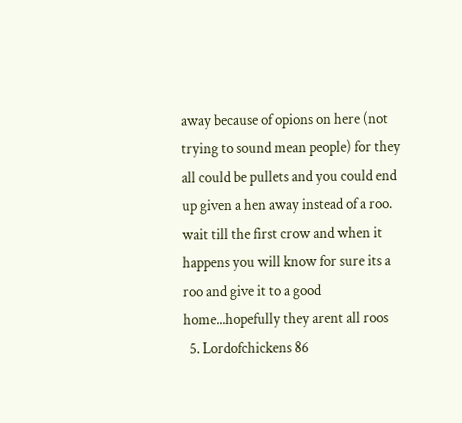away because of opions on here (not trying to sound mean people) for they all could be pullets and you could end up given a hen away instead of a roo. wait till the first crow and when it happens you will know for sure its a roo and give it to a good home...hopefully they arent all roos
  5. Lordofchickens 86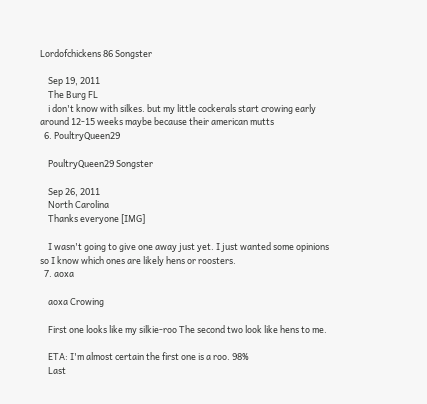Lordofchickens 86 Songster

    Sep 19, 2011
    The Burg FL
    i don't know with silkes. but my little cockerals start crowing early around 12-15 weeks maybe because their american mutts
  6. PoultryQueen29

    PoultryQueen29 Songster

    Sep 26, 2011
    North Carolina
    Thanks everyone [IMG]

    I wasn't going to give one away just yet. I just wanted some opinions so I know which ones are likely hens or roosters.
  7. aoxa

    aoxa Crowing

    First one looks like my silkie-roo The second two look like hens to me.

    ETA: I'm almost certain the first one is a roo. 98%
    Last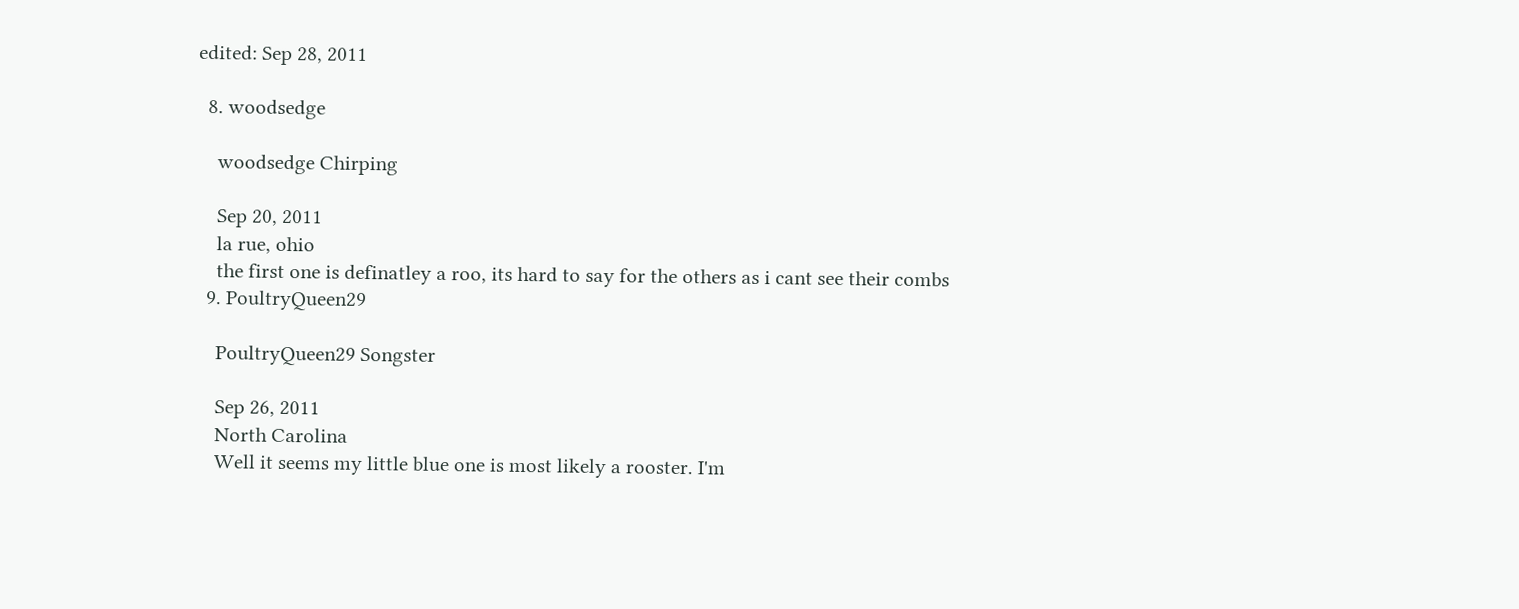edited: Sep 28, 2011

  8. woodsedge

    woodsedge Chirping

    Sep 20, 2011
    la rue, ohio
    the first one is definatley a roo, its hard to say for the others as i cant see their combs
  9. PoultryQueen29

    PoultryQueen29 Songster

    Sep 26, 2011
    North Carolina
    Well it seems my little blue one is most likely a rooster. I'm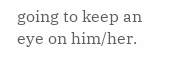going to keep an eye on him/her.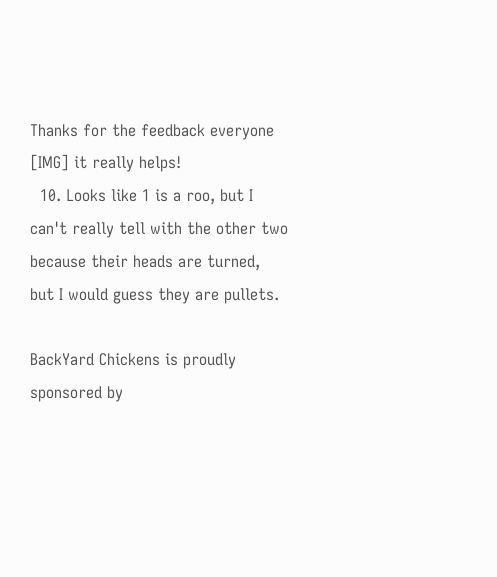Thanks for the feedback everyone [IMG] it really helps!
  10. Looks like 1 is a roo, but I can't really tell with the other two because their heads are turned, but I would guess they are pullets.

BackYard Chickens is proudly sponsored by